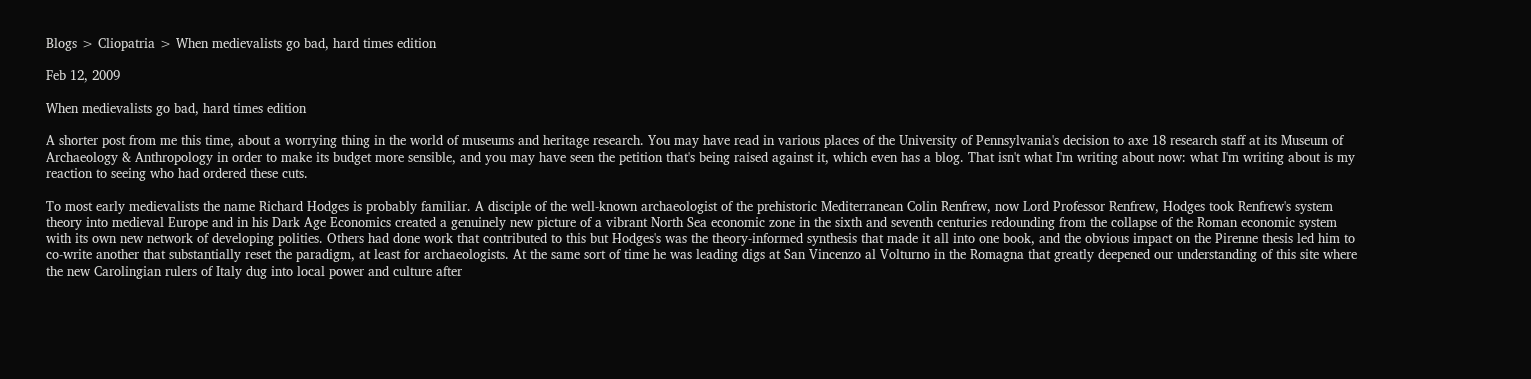Blogs > Cliopatria > When medievalists go bad, hard times edition

Feb 12, 2009

When medievalists go bad, hard times edition

A shorter post from me this time, about a worrying thing in the world of museums and heritage research. You may have read in various places of the University of Pennsylvania's decision to axe 18 research staff at its Museum of Archaeology & Anthropology in order to make its budget more sensible, and you may have seen the petition that's being raised against it, which even has a blog. That isn't what I'm writing about now: what I'm writing about is my reaction to seeing who had ordered these cuts.

To most early medievalists the name Richard Hodges is probably familiar. A disciple of the well-known archaeologist of the prehistoric Mediterranean Colin Renfrew, now Lord Professor Renfrew, Hodges took Renfrew's system theory into medieval Europe and in his Dark Age Economics created a genuinely new picture of a vibrant North Sea economic zone in the sixth and seventh centuries redounding from the collapse of the Roman economic system with its own new network of developing polities. Others had done work that contributed to this but Hodges's was the theory-informed synthesis that made it all into one book, and the obvious impact on the Pirenne thesis led him to co-write another that substantially reset the paradigm, at least for archaeologists. At the same sort of time he was leading digs at San Vincenzo al Volturno in the Romagna that greatly deepened our understanding of this site where the new Carolingian rulers of Italy dug into local power and culture after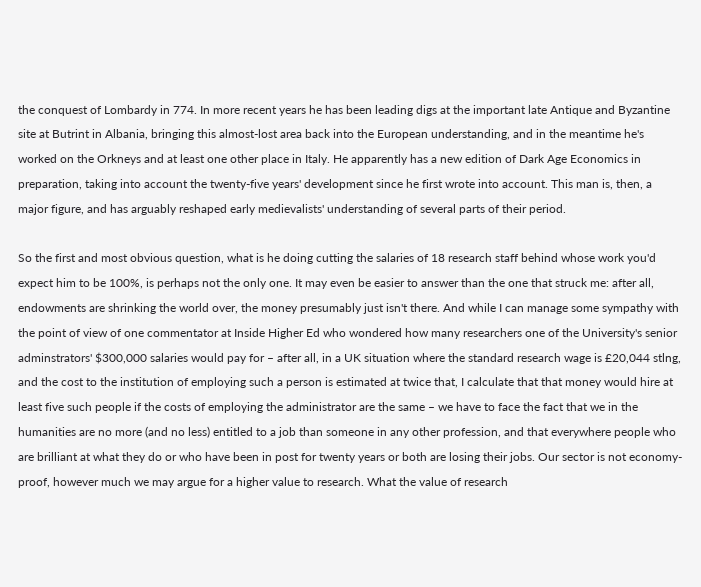the conquest of Lombardy in 774. In more recent years he has been leading digs at the important late Antique and Byzantine site at Butrint in Albania, bringing this almost-lost area back into the European understanding, and in the meantime he's worked on the Orkneys and at least one other place in Italy. He apparently has a new edition of Dark Age Economics in preparation, taking into account the twenty-five years' development since he first wrote into account. This man is, then, a major figure, and has arguably reshaped early medievalists' understanding of several parts of their period.

So the first and most obvious question, what is he doing cutting the salaries of 18 research staff behind whose work you'd expect him to be 100%, is perhaps not the only one. It may even be easier to answer than the one that struck me: after all, endowments are shrinking the world over, the money presumably just isn't there. And while I can manage some sympathy with the point of view of one commentator at Inside Higher Ed who wondered how many researchers one of the University's senior adminstrators' $300,000 salaries would pay for – after all, in a UK situation where the standard research wage is £20,044 stlng, and the cost to the institution of employing such a person is estimated at twice that, I calculate that that money would hire at least five such people if the costs of employing the administrator are the same – we have to face the fact that we in the humanities are no more (and no less) entitled to a job than someone in any other profession, and that everywhere people who are brilliant at what they do or who have been in post for twenty years or both are losing their jobs. Our sector is not economy-proof, however much we may argue for a higher value to research. What the value of research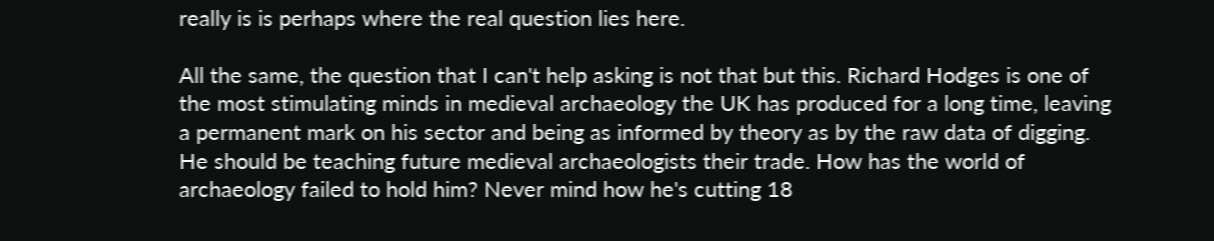really is is perhaps where the real question lies here.

All the same, the question that I can't help asking is not that but this. Richard Hodges is one of the most stimulating minds in medieval archaeology the UK has produced for a long time, leaving a permanent mark on his sector and being as informed by theory as by the raw data of digging. He should be teaching future medieval archaeologists their trade. How has the world of archaeology failed to hold him? Never mind how he's cutting 18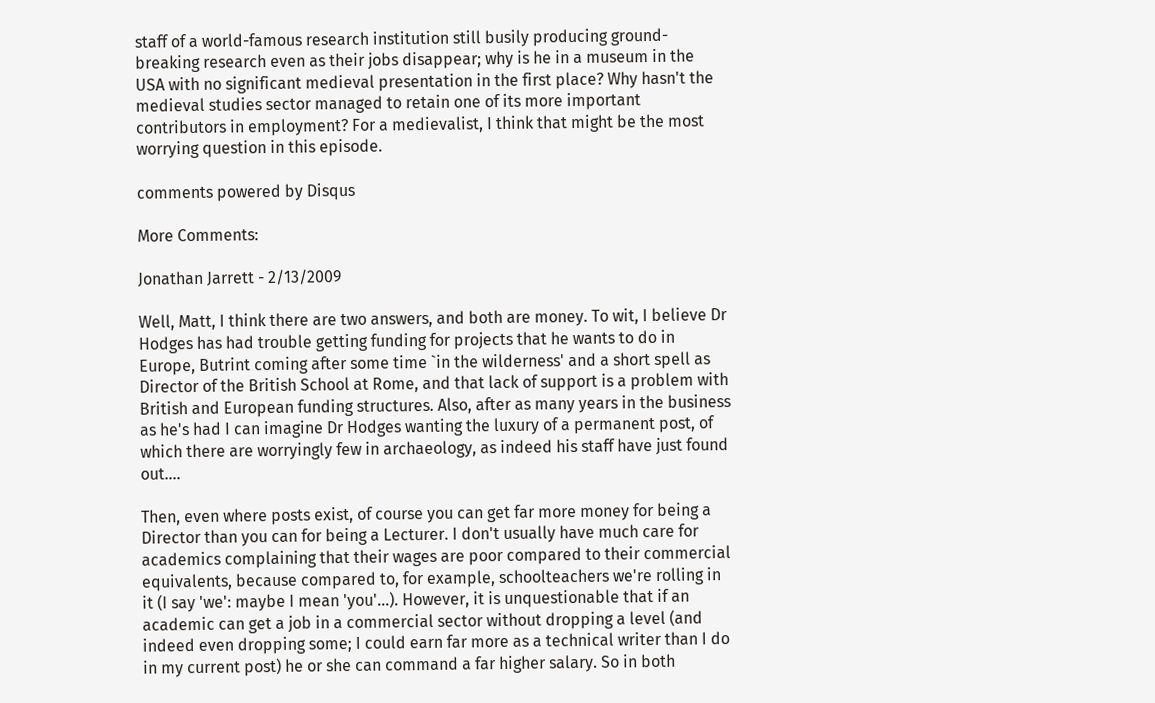staff of a world-famous research institution still busily producing ground-breaking research even as their jobs disappear; why is he in a museum in the USA with no significant medieval presentation in the first place? Why hasn't the medieval studies sector managed to retain one of its more important contributors in employment? For a medievalist, I think that might be the most worrying question in this episode.

comments powered by Disqus

More Comments:

Jonathan Jarrett - 2/13/2009

Well, Matt, I think there are two answers, and both are money. To wit, I believe Dr Hodges has had trouble getting funding for projects that he wants to do in Europe, Butrint coming after some time `in the wilderness' and a short spell as Director of the British School at Rome, and that lack of support is a problem with British and European funding structures. Also, after as many years in the business as he's had I can imagine Dr Hodges wanting the luxury of a permanent post, of which there are worryingly few in archaeology, as indeed his staff have just found out....

Then, even where posts exist, of course you can get far more money for being a Director than you can for being a Lecturer. I don't usually have much care for academics complaining that their wages are poor compared to their commercial equivalents, because compared to, for example, schoolteachers we're rolling in it (I say 'we': maybe I mean 'you'...). However, it is unquestionable that if an academic can get a job in a commercial sector without dropping a level (and indeed even dropping some; I could earn far more as a technical writer than I do in my current post) he or she can command a far higher salary. So in both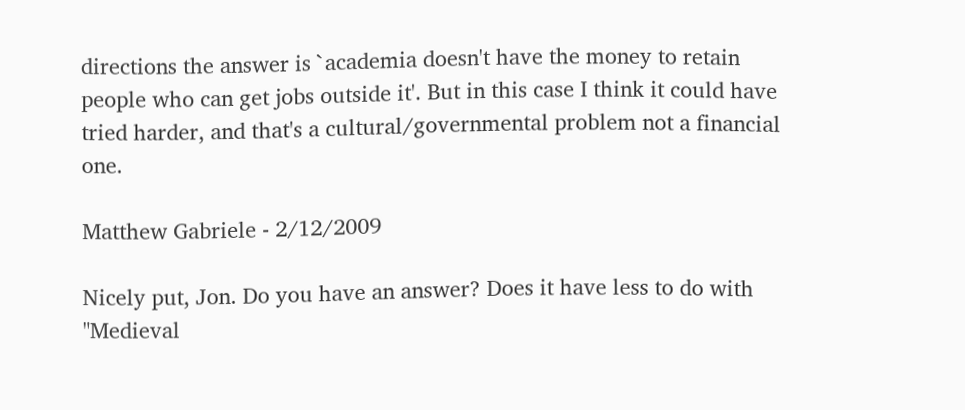directions the answer is `academia doesn't have the money to retain people who can get jobs outside it'. But in this case I think it could have tried harder, and that's a cultural/governmental problem not a financial one.

Matthew Gabriele - 2/12/2009

Nicely put, Jon. Do you have an answer? Does it have less to do with "Medieval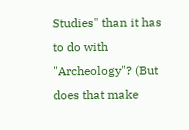Studies" than it has to do with "Archeology"? (But does that make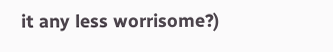it any less worrisome?)